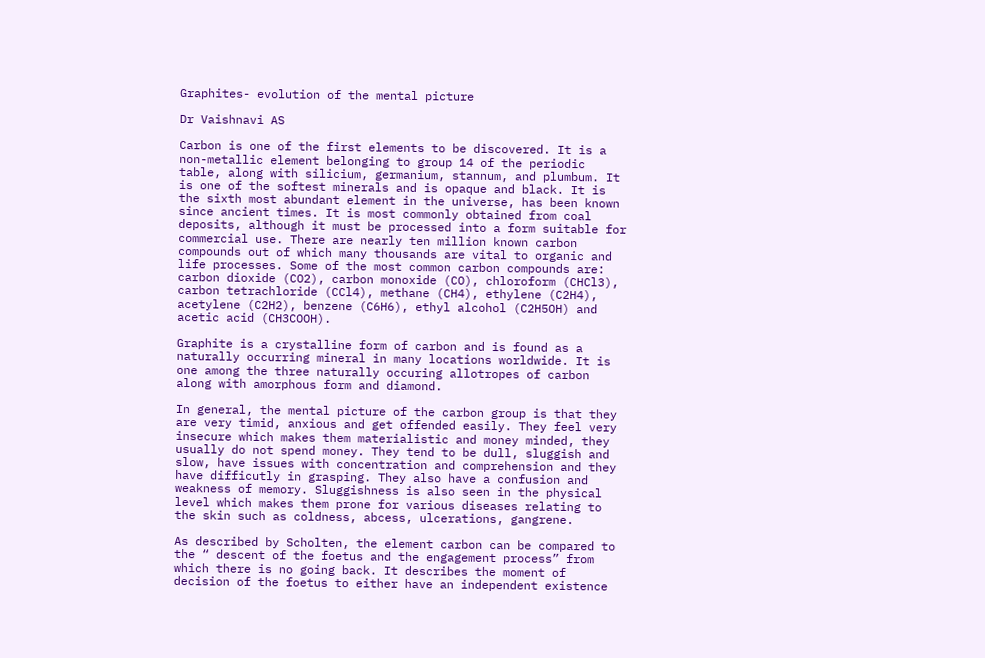Graphites- evolution of the mental picture

Dr Vaishnavi AS

Carbon is one of the first elements to be discovered. It is a non-metallic element belonging to group 14 of the periodic table, along with silicium, germanium, stannum, and plumbum. It is one of the softest minerals and is opaque and black. It is the sixth most abundant element in the universe, has been known since ancient times. It is most commonly obtained from coal deposits, although it must be processed into a form suitable for commercial use. There are nearly ten million known carbon compounds out of which many thousands are vital to organic and life processes. Some of the most common carbon compounds are: carbon dioxide (CO2), carbon monoxide (CO), chloroform (CHCl3), carbon tetrachloride (CCl4), methane (CH4), ethylene (C2H4), acetylene (C2H2), benzene (C6H6), ethyl alcohol (C2H5OH) and acetic acid (CH3COOH).

Graphite is a crystalline form of carbon and is found as a naturally occurring mineral in many locations worldwide. It is one among the three naturally occuring allotropes of carbon along with amorphous form and diamond.

In general, the mental picture of the carbon group is that they are very timid, anxious and get offended easily. They feel very insecure which makes them materialistic and money minded, they usually do not spend money. They tend to be dull, sluggish and slow, have issues with concentration and comprehension and they have difficutly in grasping. They also have a confusion and weakness of memory. Sluggishness is also seen in the physical level which makes them prone for various diseases relating to the skin such as coldness, abcess, ulcerations, gangrene.

As described by Scholten, the element carbon can be compared to the “ descent of the foetus and the engagement process” from which there is no going back. It describes the moment of decision of the foetus to either have an independent existence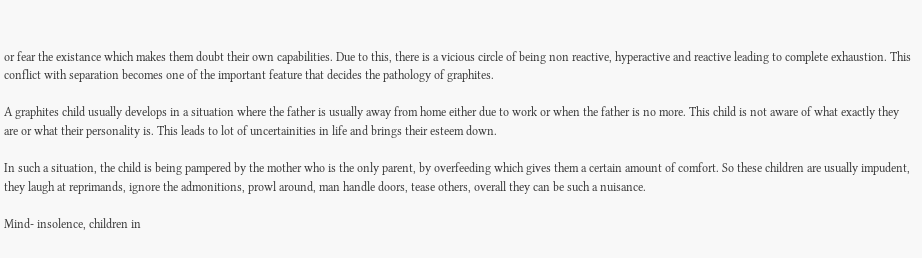or fear the existance which makes them doubt their own capabilities. Due to this, there is a vicious circle of being non reactive, hyperactive and reactive leading to complete exhaustion. This conflict with separation becomes one of the important feature that decides the pathology of graphites.

A graphites child usually develops in a situation where the father is usually away from home either due to work or when the father is no more. This child is not aware of what exactly they are or what their personality is. This leads to lot of uncertainities in life and brings their esteem down.

In such a situation, the child is being pampered by the mother who is the only parent, by overfeeding which gives them a certain amount of comfort. So these children are usually impudent, they laugh at reprimands, ignore the admonitions, prowl around, man handle doors, tease others, overall they can be such a nuisance.

Mind- insolence, children in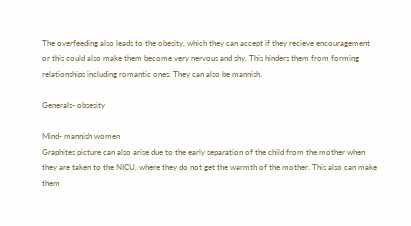The overfeeding also leads to the obesity, which they can accept if they recieve encouragement or this could also make them become very nervous and shy. This hinders them from forming relationships including romantic ones. They can also be mannish.

Generals- obsesity

Mind- mannish women
Graphites picture can also arise due to the early separation of the child from the mother when they are taken to the NICU, where they do not get the warmth of the mother. This also can make them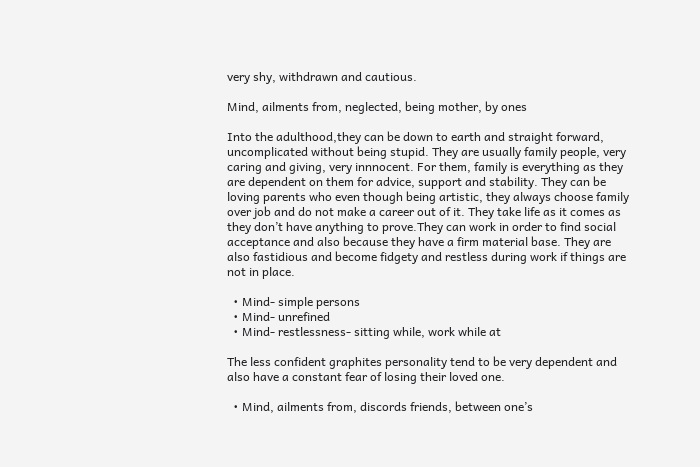very shy, withdrawn and cautious.

Mind, ailments from, neglected, being mother, by ones

Into the adulthood,they can be down to earth and straight forward, uncomplicated without being stupid. They are usually family people, very caring and giving, very innnocent. For them, family is everything as they are dependent on them for advice, support and stability. They can be loving parents who even though being artistic, they always choose family over job and do not make a career out of it. They take life as it comes as they don’t have anything to prove.They can work in order to find social acceptance and also because they have a firm material base. They are also fastidious and become fidgety and restless during work if things are not in place.

  • Mind- simple persons
  • Mind- unrefined
  • Mind- restlessness- sitting while, work while at

The less confident graphites personality tend to be very dependent and also have a constant fear of losing their loved one.

  • Mind, ailments from, discords friends, between one’s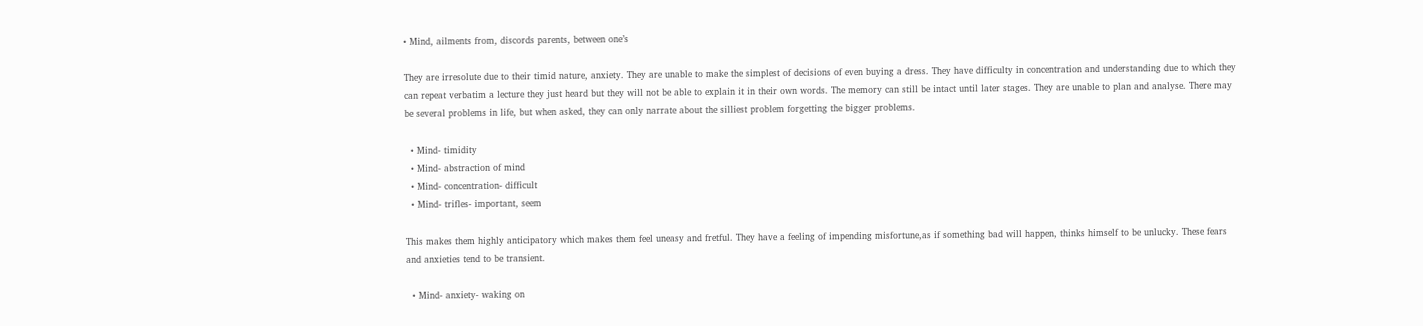• Mind, ailments from, discords parents, between one’s

They are irresolute due to their timid nature, anxiety. They are unable to make the simplest of decisions of even buying a dress. They have difficulty in concentration and understanding due to which they can repeat verbatim a lecture they just heard but they will not be able to explain it in their own words. The memory can still be intact until later stages. They are unable to plan and analyse. There may be several problems in life, but when asked, they can only narrate about the silliest problem forgetting the bigger problems.

  • Mind- timidity
  • Mind- abstraction of mind
  • Mind- concentration- difficult
  • Mind- trifles- important, seem

This makes them highly anticipatory which makes them feel uneasy and fretful. They have a feeling of impending misfortune,as if something bad will happen, thinks himself to be unlucky. These fears and anxieties tend to be transient.

  • Mind- anxiety- waking on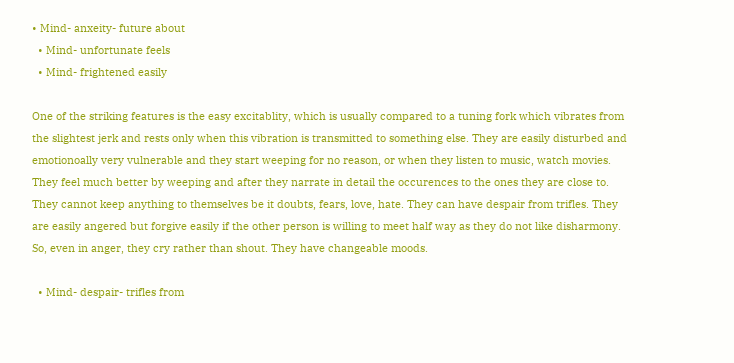• Mind- anxeity- future about
  • Mind- unfortunate feels
  • Mind- frightened easily

One of the striking features is the easy excitablity, which is usually compared to a tuning fork which vibrates from the slightest jerk and rests only when this vibration is transmitted to something else. They are easily disturbed and emotionoally very vulnerable and they start weeping for no reason, or when they listen to music, watch movies. They feel much better by weeping and after they narrate in detail the occurences to the ones they are close to. They cannot keep anything to themselves be it doubts, fears, love, hate. They can have despair from trifles. They are easily angered but forgive easily if the other person is willing to meet half way as they do not like disharmony. So, even in anger, they cry rather than shout. They have changeable moods.

  • Mind- despair- trifles from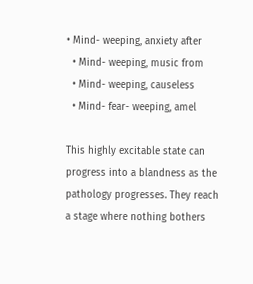• Mind- weeping, anxiety after
  • Mind- weeping, music from
  • Mind- weeping, causeless
  • Mind- fear- weeping, amel

This highly excitable state can progress into a blandness as the pathology progresses. They reach a stage where nothing bothers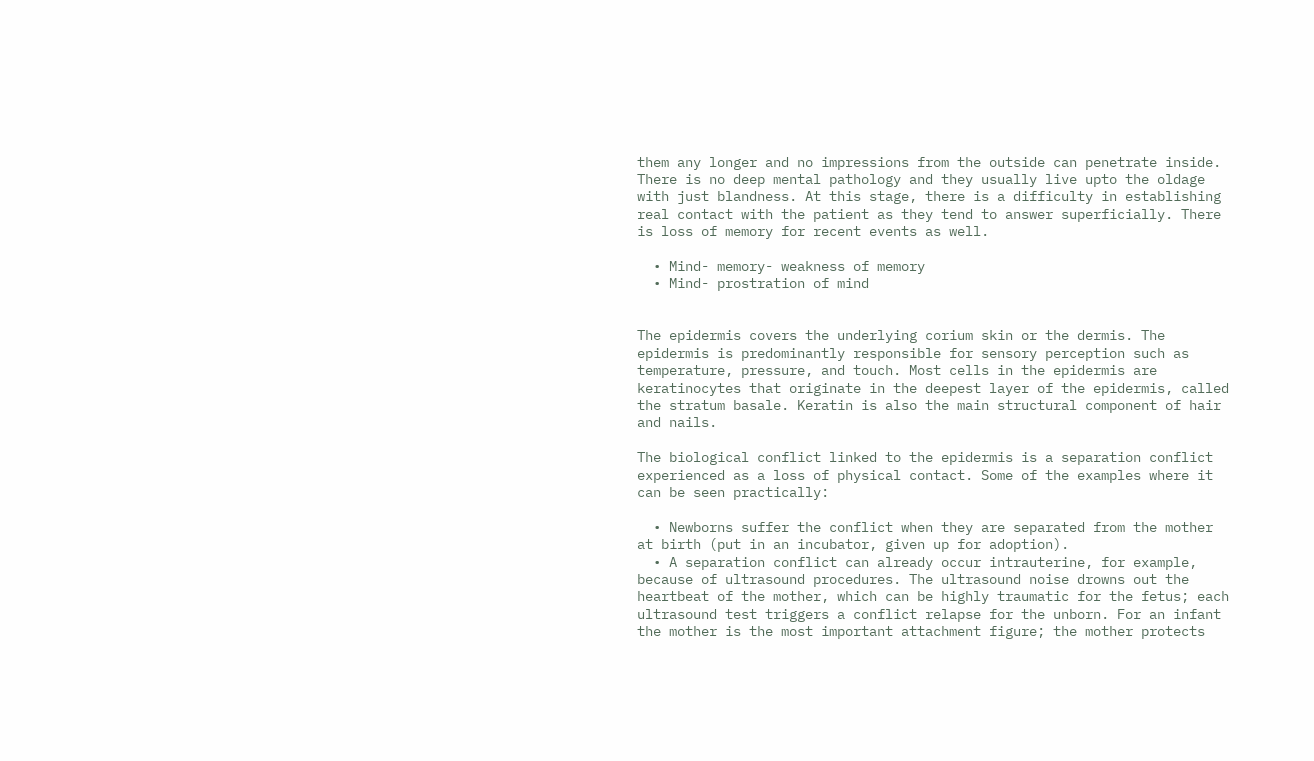them any longer and no impressions from the outside can penetrate inside. There is no deep mental pathology and they usually live upto the oldage with just blandness. At this stage, there is a difficulty in establishing real contact with the patient as they tend to answer superficially. There is loss of memory for recent events as well.

  • Mind- memory- weakness of memory
  • Mind- prostration of mind


The epidermis covers the underlying corium skin or the dermis. The epidermis is predominantly responsible for sensory perception such as temperature, pressure, and touch. Most cells in the epidermis are keratinocytes that originate in the deepest layer of the epidermis, called the stratum basale. Keratin is also the main structural component of hair and nails.

The biological conflict linked to the epidermis is a separation conflict experienced as a loss of physical contact. Some of the examples where it can be seen practically:

  • Newborns suffer the conflict when they are separated from the mother at birth (put in an incubator, given up for adoption).
  • A separation conflict can already occur intrauterine, for example, because of ultrasound procedures. The ultrasound noise drowns out the heartbeat of the mother, which can be highly traumatic for the fetus; each ultrasound test triggers a conflict relapse for the unborn. For an infant the mother is the most important attachment figure; the mother protects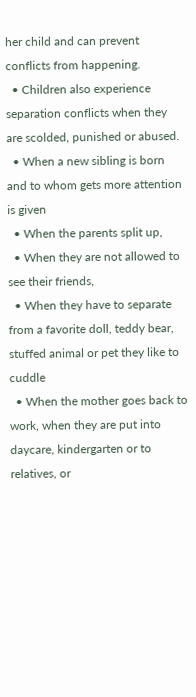her child and can prevent conflicts from happening.
  • Children also experience separation conflicts when they are scolded, punished or abused.
  • When a new sibling is born and to whom gets more attention is given
  • When the parents split up,
  • When they are not allowed to see their friends,
  • When they have to separate from a favorite doll, teddy bear, stuffed animal or pet they like to cuddle
  • When the mother goes back to work, when they are put into daycare, kindergarten or to relatives, or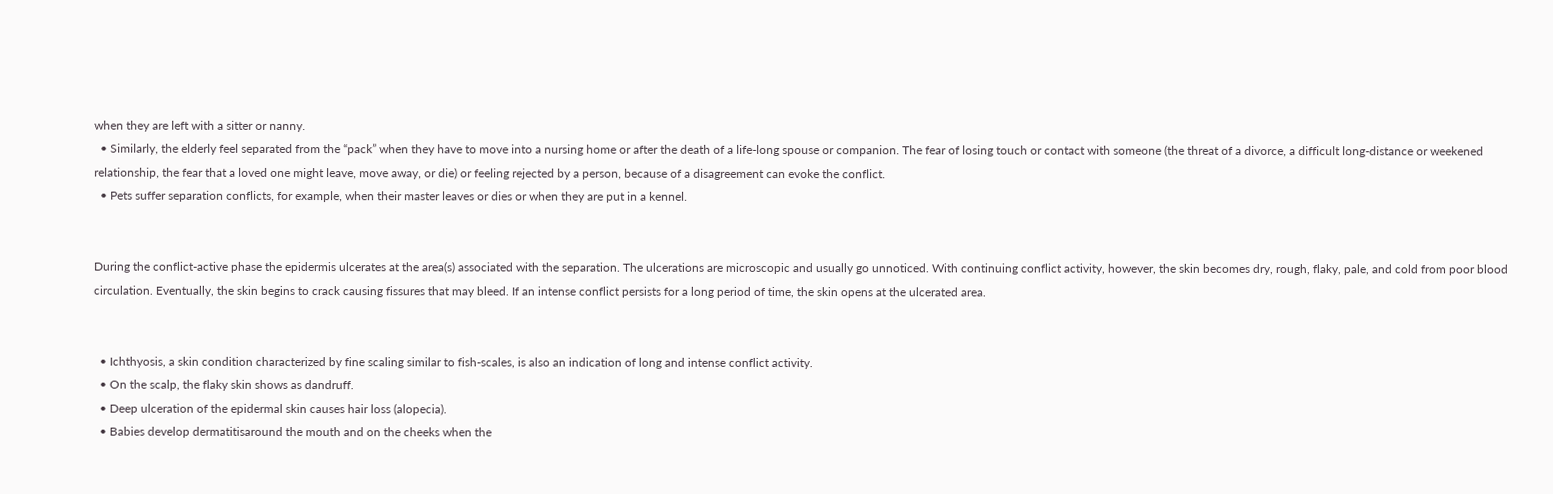when they are left with a sitter or nanny.
  • Similarly, the elderly feel separated from the “pack” when they have to move into a nursing home or after the death of a life-long spouse or companion. The fear of losing touch or contact with someone (the threat of a divorce, a difficult long-distance or weekened relationship, the fear that a loved one might leave, move away, or die) or feeling rejected by a person, because of a disagreement can evoke the conflict.
  • Pets suffer separation conflicts, for example, when their master leaves or dies or when they are put in a kennel.


During the conflict-active phase the epidermis ulcerates at the area(s) associated with the separation. The ulcerations are microscopic and usually go unnoticed. With continuing conflict activity, however, the skin becomes dry, rough, flaky, pale, and cold from poor blood circulation. Eventually, the skin begins to crack causing fissures that may bleed. If an intense conflict persists for a long period of time, the skin opens at the ulcerated area.


  • Ichthyosis, a skin condition characterized by fine scaling similar to fish-scales, is also an indication of long and intense conflict activity.
  • On the scalp, the flaky skin shows as dandruff.
  • Deep ulceration of the epidermal skin causes hair loss (alopecia).
  • Babies develop dermatitisaround the mouth and on the cheeks when the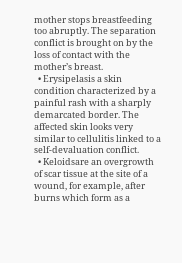mother stops breastfeeding too abruptly. The separation conflict is brought on by the loss of contact with the mother’s breast.
  • Erysipelasis a skin condition characterized by a painful rash with a sharply demarcated border. The affected skin looks very similar to cellulitis linked to a self-devaluation conflict.
  • Keloidsare an overgrowth of scar tissue at the site of a wound, for example, after burns which form as a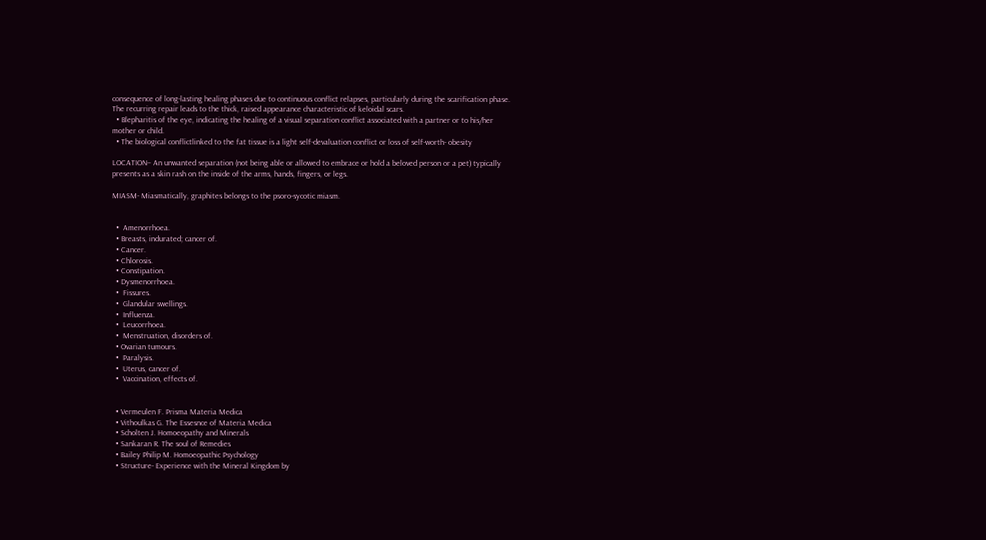consequence of long-lasting healing phases due to continuous conflict relapses, particularly during the scarification phase. The recurring repair leads to the thick, raised appearance characteristic of keloidal scars.
  • Blepharitis of the eye, indicating the healing of a visual separation conflict associated with a partner or to his/her mother or child.
  • The biological conflictlinked to the fat tissue is a light self-devaluation conflict or loss of self-worth- obesity

LOCATION– An unwanted separation (not being able or allowed to embrace or hold a beloved person or a pet) typically presents as a skin rash on the inside of the arms, hands, fingers, or legs.

MIASM- Miasmatically, graphites belongs to the psoro-sycotic miasm.


  •  Amenorrhoea.
  • Breasts, indurated; cancer of.
  • Cancer.
  • Chlorosis.
  • Constipation.
  • Dysmenorrhoea.
  •  Fissures.
  •  Glandular swellings.
  •  Influenza.
  •  Leucorrhoea.
  •  Menstruation, disorders of.
  • Ovarian tumours.
  •  Paralysis.
  •  Uterus, cancer of.
  •  Vaccination, effects of.


  • Vermeulen F. Prisma Materia Medica
  • Vithoulkas G. The Essesnce of Materia Medica
  • Scholten J. Homoeopathy and Minerals
  • Sankaran R. The soul of Remedies
  • Bailey Philip M. Homoeopathic Psychology
  • Structure- Experience with the Mineral Kingdom by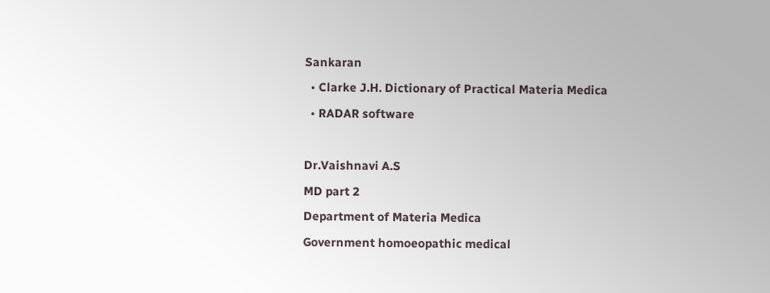Sankaran
  • Clarke J.H. Dictionary of Practical Materia Medica
  • RADAR software

Dr.Vaishnavi A.S
MD part 2
Department of Materia Medica
Government homoeopathic medical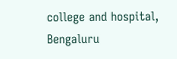college and hospital, Bengaluru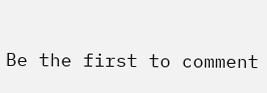Be the first to comment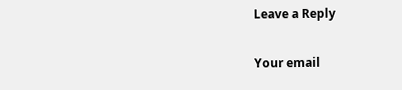Leave a Reply

Your email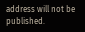address will not be published.